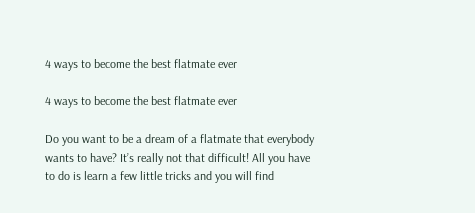4 ways to become the best flatmate ever

4 ways to become the best flatmate ever

Do you want to be a dream of a flatmate that everybody wants to have? It’s really not that difficult! All you have to do is learn a few little tricks and you will find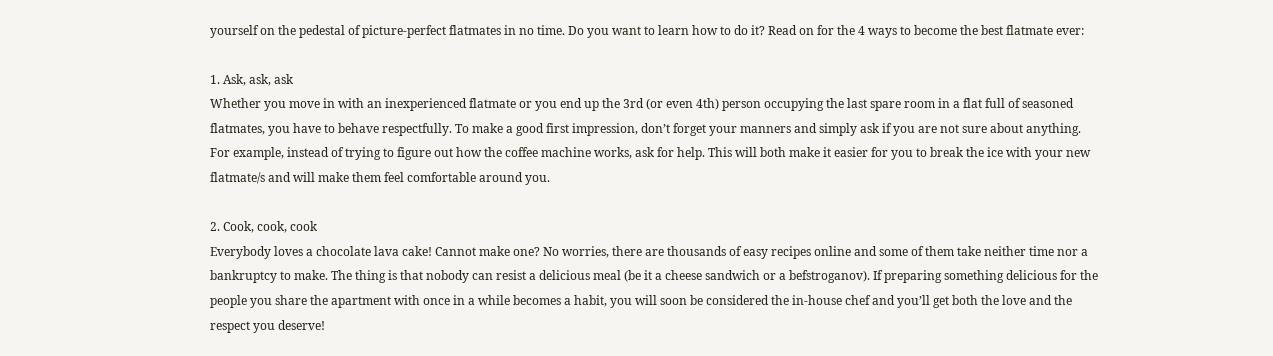yourself on the pedestal of picture-perfect flatmates in no time. Do you want to learn how to do it? Read on for the 4 ways to become the best flatmate ever:

1. Ask, ask, ask
Whether you move in with an inexperienced flatmate or you end up the 3rd (or even 4th) person occupying the last spare room in a flat full of seasoned flatmates, you have to behave respectfully. To make a good first impression, don’t forget your manners and simply ask if you are not sure about anything. For example, instead of trying to figure out how the coffee machine works, ask for help. This will both make it easier for you to break the ice with your new flatmate/s and will make them feel comfortable around you.

2. Cook, cook, cook
Everybody loves a chocolate lava cake! Cannot make one? No worries, there are thousands of easy recipes online and some of them take neither time nor a bankruptcy to make. The thing is that nobody can resist a delicious meal (be it a cheese sandwich or a befstroganov). If preparing something delicious for the people you share the apartment with once in a while becomes a habit, you will soon be considered the in-house chef and you’ll get both the love and the respect you deserve!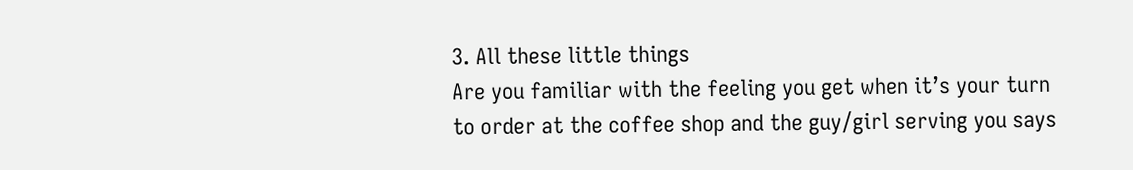3. All these little things
Are you familiar with the feeling you get when it’s your turn to order at the coffee shop and the guy/girl serving you says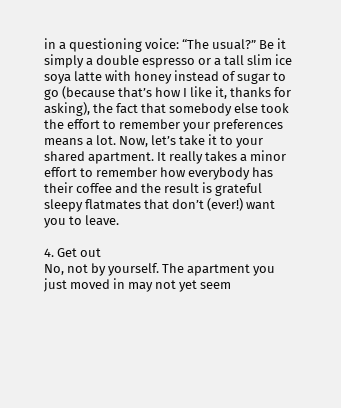in a questioning voice: “The usual?” Be it simply a double espresso or a tall slim ice soya latte with honey instead of sugar to go (because that’s how I like it, thanks for asking), the fact that somebody else took the effort to remember your preferences means a lot. Now, let’s take it to your shared apartment. It really takes a minor effort to remember how everybody has their coffee and the result is grateful sleepy flatmates that don’t (ever!) want you to leave.

4. Get out
No, not by yourself. The apartment you just moved in may not yet seem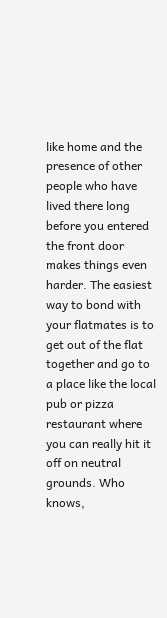like home and the presence of other people who have lived there long before you entered the front door makes things even harder. The easiest way to bond with your flatmates is to get out of the flat together and go to a place like the local pub or pizza restaurant where you can really hit it off on neutral grounds. Who knows,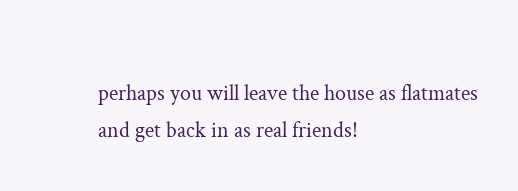perhaps you will leave the house as flatmates and get back in as real friends!